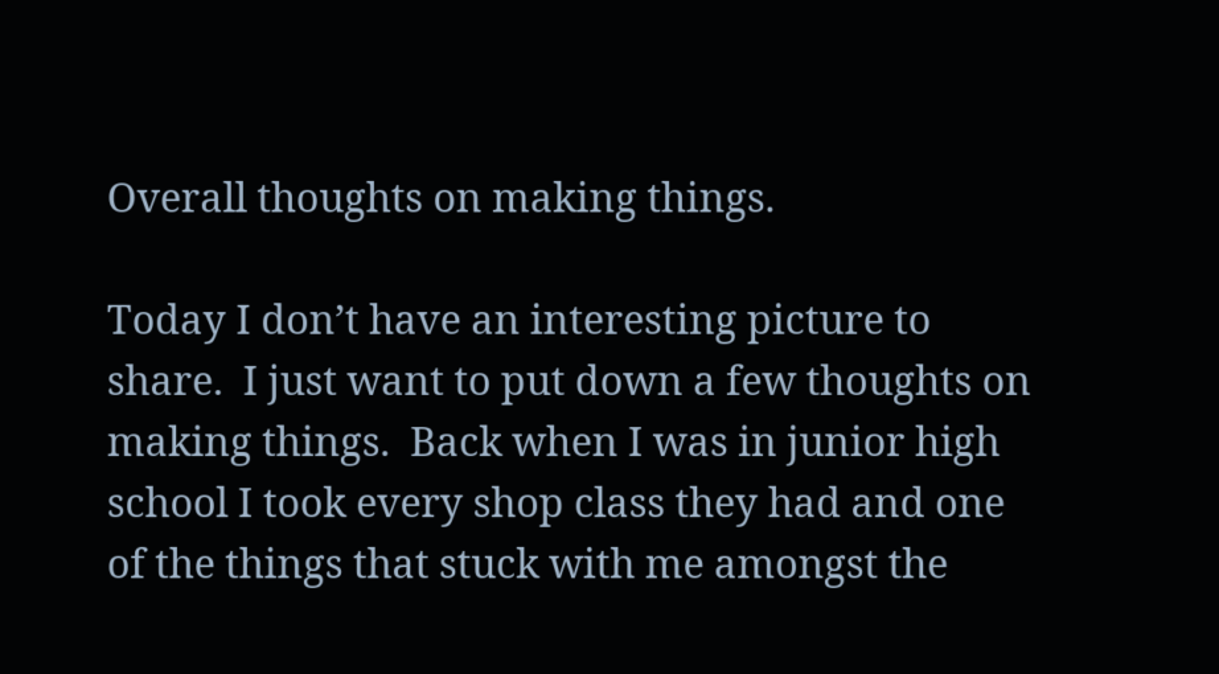Overall thoughts on making things.

Today I don’t have an interesting picture to share.  I just want to put down a few thoughts on making things.  Back when I was in junior high school I took every shop class they had and one of the things that stuck with me amongst the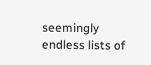seemingly endless lists of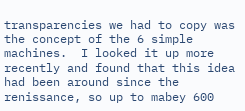transparencies we had to copy was the concept of the 6 simple machines.  I looked it up more recently and found that this idea had been around since the renissance, so up to mabey 600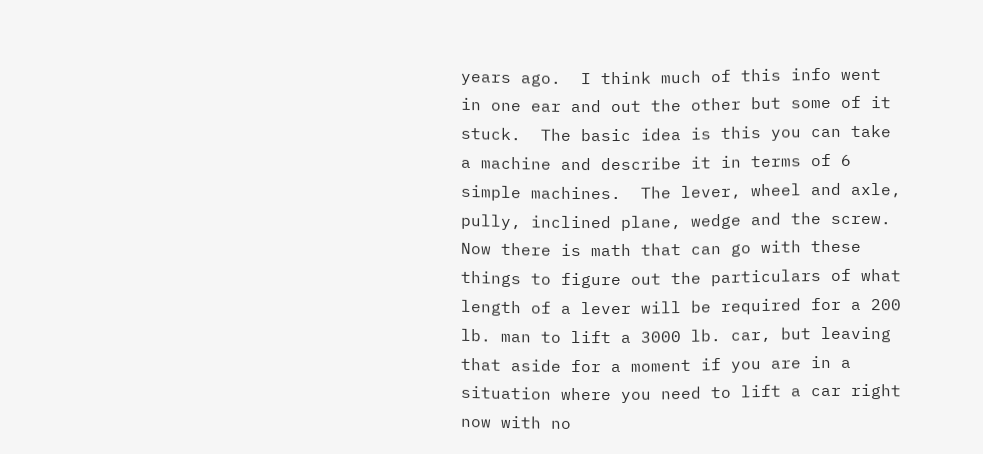years ago.  I think much of this info went in one ear and out the other but some of it stuck.  The basic idea is this you can take a machine and describe it in terms of 6 simple machines.  The lever, wheel and axle, pully, inclined plane, wedge and the screw.  Now there is math that can go with these things to figure out the particulars of what length of a lever will be required for a 200 lb. man to lift a 3000 lb. car, but leaving that aside for a moment if you are in a situation where you need to lift a car right now with no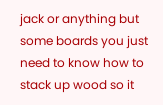jack or anything but some boards you just need to know how to stack up wood so it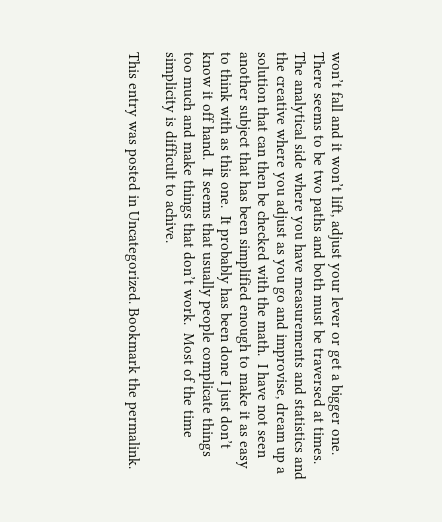won’t fall and it won’t lift, adjust your lever or get a bigger one.  There seems to be two paths and both must be traversed at times. The analytical side where you have measurements and statistics and the creative where you adjust as you go and improvise, dream up a solution that can then be checked with the math.  I have not seen another subject that has been simplified enough to make it as easy to think with as this one.  It probably has been done I just don’t know it off hand.  It seems that usually people complicate things too much and make things that don’t work.  Most of the time simplicity is difficult to achive.

This entry was posted in Uncategorized. Bookmark the permalink.